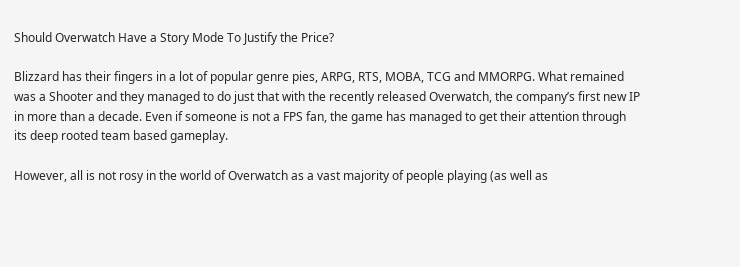Should Overwatch Have a Story Mode To Justify the Price?

Blizzard has their fingers in a lot of popular genre pies, ARPG, RTS, MOBA, TCG and MMORPG. What remained was a Shooter and they managed to do just that with the recently released Overwatch, the company’s first new IP in more than a decade. Even if someone is not a FPS fan, the game has managed to get their attention through its deep rooted team based gameplay.

However, all is not rosy in the world of Overwatch as a vast majority of people playing (as well as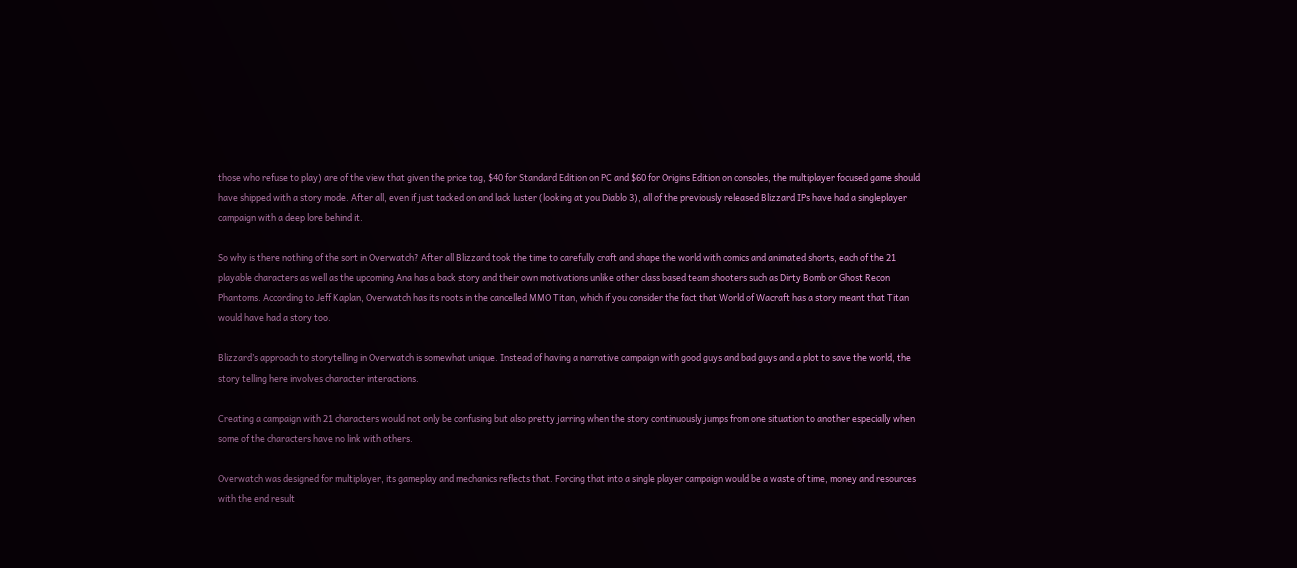those who refuse to play) are of the view that given the price tag, $40 for Standard Edition on PC and $60 for Origins Edition on consoles, the multiplayer focused game should have shipped with a story mode. After all, even if just tacked on and lack luster (looking at you Diablo 3), all of the previously released Blizzard IPs have had a singleplayer campaign with a deep lore behind it.

So why is there nothing of the sort in Overwatch? After all Blizzard took the time to carefully craft and shape the world with comics and animated shorts, each of the 21 playable characters as well as the upcoming Ana has a back story and their own motivations unlike other class based team shooters such as Dirty Bomb or Ghost Recon Phantoms. According to Jeff Kaplan, Overwatch has its roots in the cancelled MMO Titan, which if you consider the fact that World of Wacraft has a story meant that Titan would have had a story too.

Blizzard’s approach to storytelling in Overwatch is somewhat unique. Instead of having a narrative campaign with good guys and bad guys and a plot to save the world, the story telling here involves character interactions.

Creating a campaign with 21 characters would not only be confusing but also pretty jarring when the story continuously jumps from one situation to another especially when some of the characters have no link with others.

Overwatch was designed for multiplayer, its gameplay and mechanics reflects that. Forcing that into a single player campaign would be a waste of time, money and resources with the end result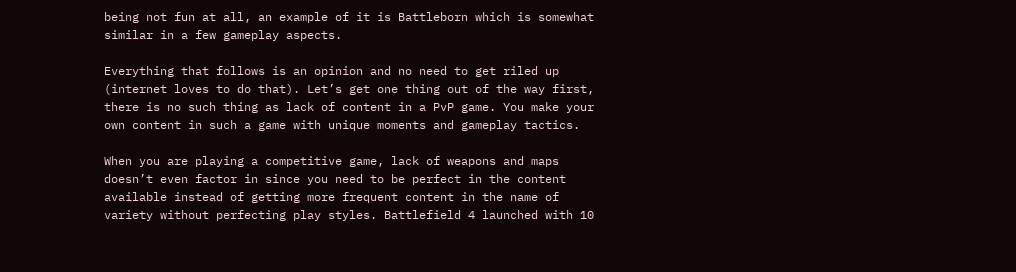being not fun at all, an example of it is Battleborn which is somewhat similar in a few gameplay aspects.

Everything that follows is an opinion and no need to get riled up (internet loves to do that). Let’s get one thing out of the way first, there is no such thing as lack of content in a PvP game. You make your own content in such a game with unique moments and gameplay tactics.

When you are playing a competitive game, lack of weapons and maps doesn’t even factor in since you need to be perfect in the content available instead of getting more frequent content in the name of variety without perfecting play styles. Battlefield 4 launched with 10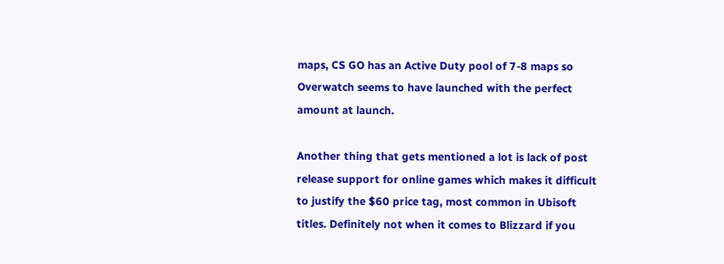maps, CS GO has an Active Duty pool of 7-8 maps so Overwatch seems to have launched with the perfect amount at launch.

Another thing that gets mentioned a lot is lack of post release support for online games which makes it difficult to justify the $60 price tag, most common in Ubisoft titles. Definitely not when it comes to Blizzard if you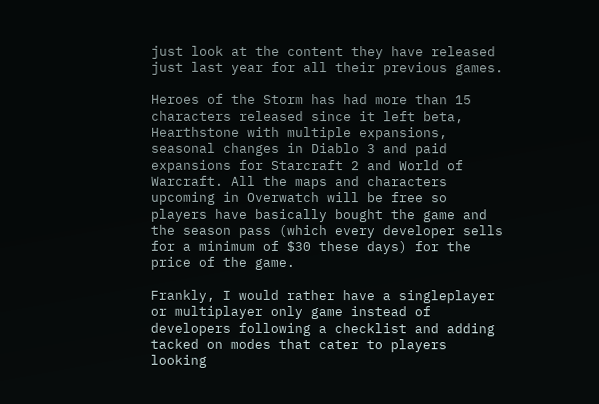just look at the content they have released just last year for all their previous games.

Heroes of the Storm has had more than 15 characters released since it left beta, Hearthstone with multiple expansions, seasonal changes in Diablo 3 and paid expansions for Starcraft 2 and World of Warcraft. All the maps and characters upcoming in Overwatch will be free so players have basically bought the game and the season pass (which every developer sells for a minimum of $30 these days) for the price of the game.

Frankly, I would rather have a singleplayer or multiplayer only game instead of developers following a checklist and adding tacked on modes that cater to players looking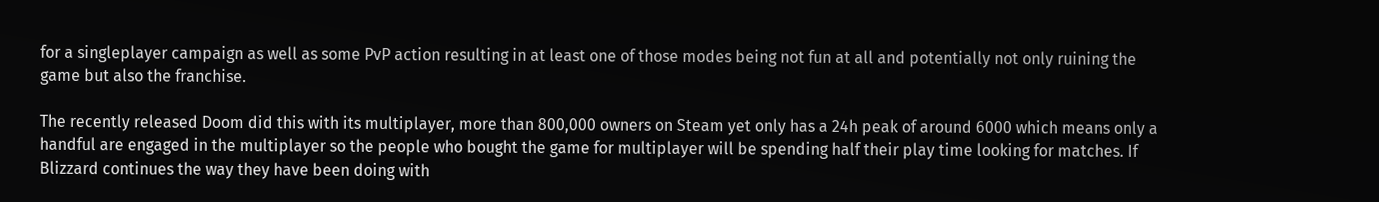for a singleplayer campaign as well as some PvP action resulting in at least one of those modes being not fun at all and potentially not only ruining the game but also the franchise.

The recently released Doom did this with its multiplayer, more than 800,000 owners on Steam yet only has a 24h peak of around 6000 which means only a handful are engaged in the multiplayer so the people who bought the game for multiplayer will be spending half their play time looking for matches. If Blizzard continues the way they have been doing with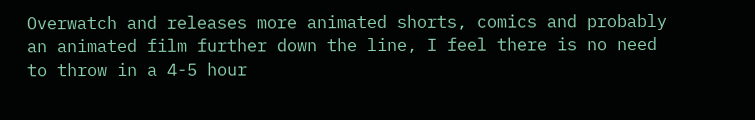Overwatch and releases more animated shorts, comics and probably an animated film further down the line, I feel there is no need to throw in a 4-5 hour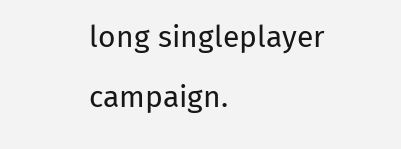long singleplayer campaign.